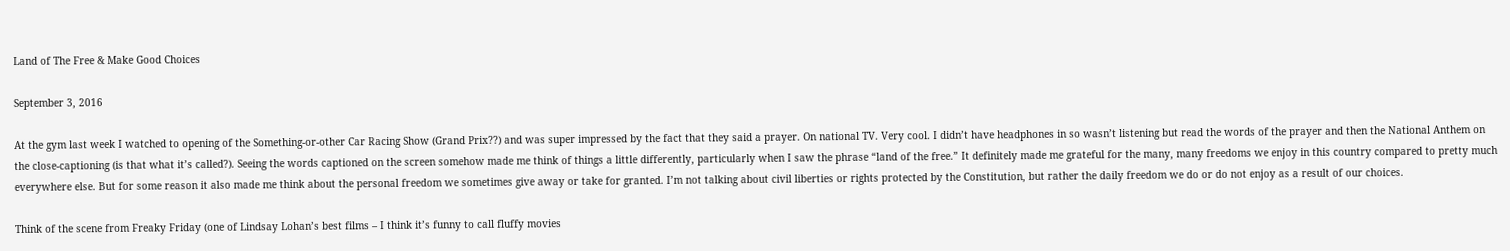Land of The Free & Make Good Choices

September 3, 2016

At the gym last week I watched to opening of the Something-or-other Car Racing Show (Grand Prix??) and was super impressed by the fact that they said a prayer. On national TV. Very cool. I didn’t have headphones in so wasn’t listening but read the words of the prayer and then the National Anthem on the close-captioning (is that what it’s called?). Seeing the words captioned on the screen somehow made me think of things a little differently, particularly when I saw the phrase “land of the free.” It definitely made me grateful for the many, many freedoms we enjoy in this country compared to pretty much everywhere else. But for some reason it also made me think about the personal freedom we sometimes give away or take for granted. I’m not talking about civil liberties or rights protected by the Constitution, but rather the daily freedom we do or do not enjoy as a result of our choices.

Think of the scene from Freaky Friday (one of Lindsay Lohan’s best films – I think it’s funny to call fluffy movies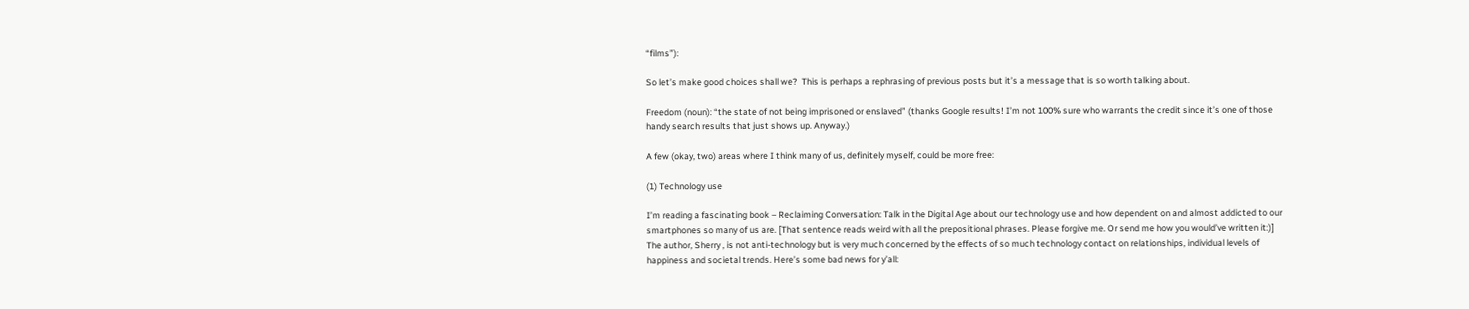“films”):

So let’s make good choices shall we?  This is perhaps a rephrasing of previous posts but it’s a message that is so worth talking about.

Freedom (noun): “the state of not being imprisoned or enslaved” (thanks Google results! I’m not 100% sure who warrants the credit since it’s one of those handy search results that just shows up. Anyway.)

A few (okay, two) areas where I think many of us, definitely myself, could be more free:

(1) Technology use

I’m reading a fascinating book – Reclaiming Conversation: Talk in the Digital Age about our technology use and how dependent on and almost addicted to our smartphones so many of us are. [That sentence reads weird with all the prepositional phrases. Please forgive me. Or send me how you would’ve written it:)] The author, Sherry , is not anti-technology but is very much concerned by the effects of so much technology contact on relationships, individual levels of happiness and societal trends. Here’s some bad news for y’all: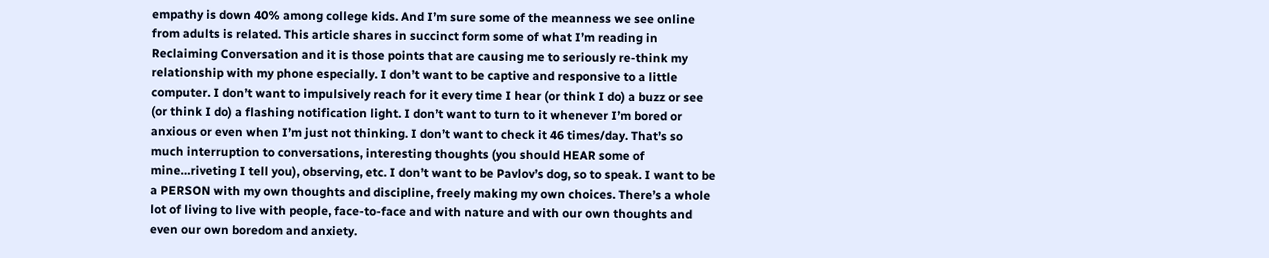empathy is down 40% among college kids. And I’m sure some of the meanness we see online from adults is related. This article shares in succinct form some of what I’m reading in Reclaiming Conversation and it is those points that are causing me to seriously re-think my relationship with my phone especially. I don’t want to be captive and responsive to a little computer. I don’t want to impulsively reach for it every time I hear (or think I do) a buzz or see (or think I do) a flashing notification light. I don’t want to turn to it whenever I’m bored or anxious or even when I’m just not thinking. I don’t want to check it 46 times/day. That’s so much interruption to conversations, interesting thoughts (you should HEAR some of mine…riveting I tell you), observing, etc. I don’t want to be Pavlov’s dog, so to speak. I want to be a PERSON with my own thoughts and discipline, freely making my own choices. There’s a whole lot of living to live with people, face-to-face and with nature and with our own thoughts and even our own boredom and anxiety.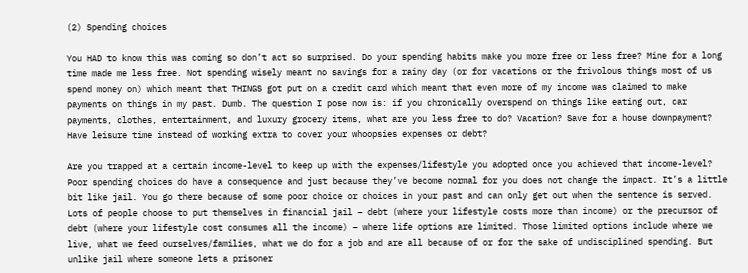(2) Spending choices

You HAD to know this was coming so don’t act so surprised. Do your spending habits make you more free or less free? Mine for a long time made me less free. Not spending wisely meant no savings for a rainy day (or for vacations or the frivolous things most of us spend money on) which meant that THINGS got put on a credit card which meant that even more of my income was claimed to make payments on things in my past. Dumb. The question I pose now is: if you chronically overspend on things like eating out, car payments, clothes, entertainment, and luxury grocery items, what are you less free to do? Vacation? Save for a house downpayment? Have leisure time instead of working extra to cover your whoopsies expenses or debt?

Are you trapped at a certain income-level to keep up with the expenses/lifestyle you adopted once you achieved that income-level? Poor spending choices do have a consequence and just because they’ve become normal for you does not change the impact. It’s a little bit like jail. You go there because of some poor choice or choices in your past and can only get out when the sentence is served. Lots of people choose to put themselves in financial jail – debt (where your lifestyle costs more than income) or the precursor of debt (where your lifestyle cost consumes all the income) – where life options are limited. Those limited options include where we live, what we feed ourselves/families, what we do for a job and are all because of or for the sake of undisciplined spending. But unlike jail where someone lets a prisoner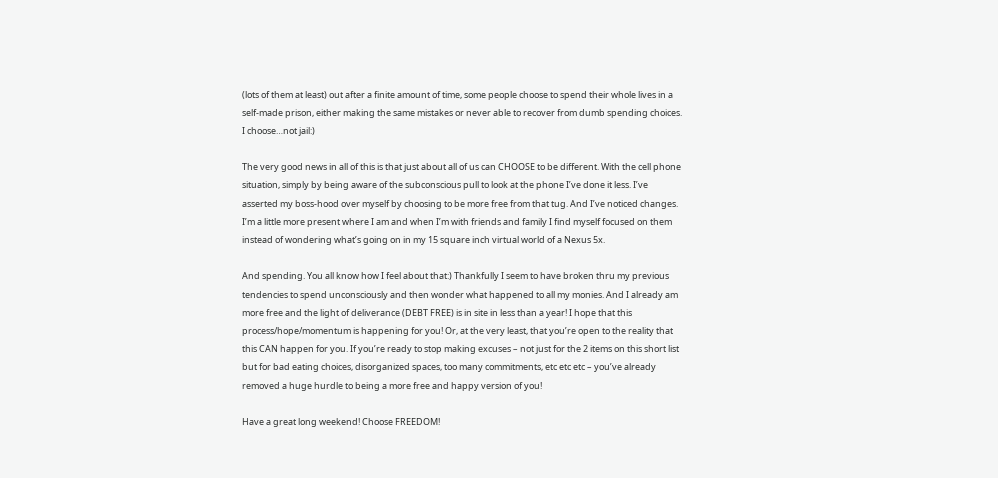(lots of them at least) out after a finite amount of time, some people choose to spend their whole lives in a self-made prison, either making the same mistakes or never able to recover from dumb spending choices. I choose…not jail:)

The very good news in all of this is that just about all of us can CHOOSE to be different. With the cell phone situation, simply by being aware of the subconscious pull to look at the phone I’ve done it less. I’ve asserted my boss-hood over myself by choosing to be more free from that tug. And I’ve noticed changes. I’m a little more present where I am and when I’m with friends and family I find myself focused on them instead of wondering what’s going on in my 15 square inch virtual world of a Nexus 5x.

And spending. You all know how I feel about that:) Thankfully I seem to have broken thru my previous tendencies to spend unconsciously and then wonder what happened to all my monies. And I already am more free and the light of deliverance (DEBT FREE) is in site in less than a year! I hope that this process/hope/momentum is happening for you! Or, at the very least, that you’re open to the reality that this CAN happen for you. If you’re ready to stop making excuses – not just for the 2 items on this short list but for bad eating choices, disorganized spaces, too many commitments, etc etc etc – you’ve already removed a huge hurdle to being a more free and happy version of you!

Have a great long weekend! Choose FREEDOM!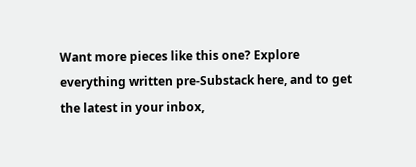Want more pieces like this one? Explore everything written pre-Substack here, and to get the latest in your inbox,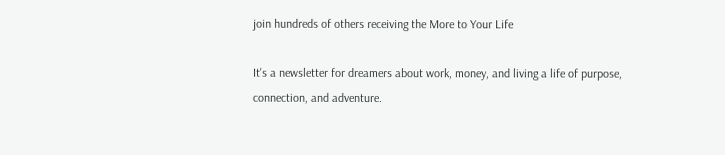join hundreds of others receiving the More to Your Life

It's a newsletter for dreamers about work, money, and living a life of purpose, connection, and adventure.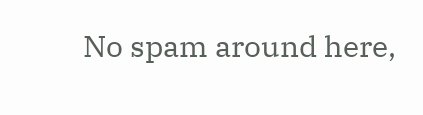No spam around here,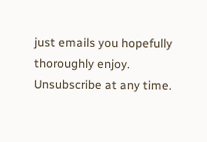just emails you hopefully thoroughly enjoy. Unsubscribe at any time.